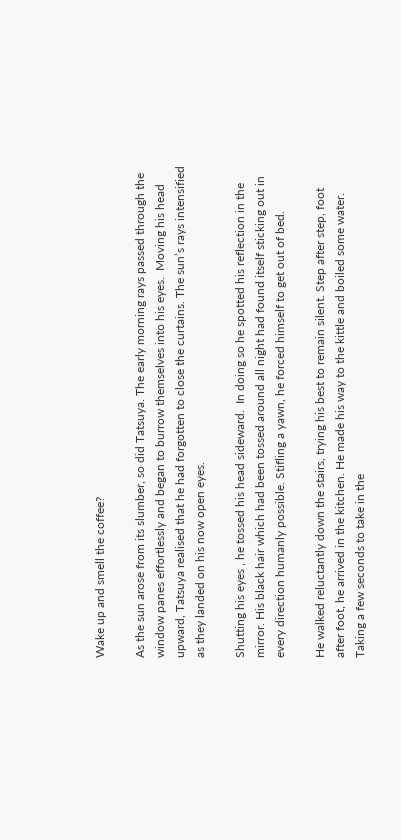Wake up and smell the coffee?

As the sun arose from its slumber, so did Tatsuya. The early morning rays passed through the window panes effortlessly and began to burrow themselves into his eyes.  Moving his head upward, Tatsuya realised that he had forgotten to close the curtains. The sun’s rays intensified as they landed on his now open eyes.

Shutting his eyes , he tossed his head sideward.  In doing so he spotted his reflection in the mirror. His black hair which had been tossed around all night had found itself sticking out in every direction humanly possible. Stifling a yawn, he forced himself to get out of bed.

He walked reluctantly down the stairs, trying his best to remain silent. Step after step, foot after foot, he arrived in the kitchen. He made his way to the kittle and boiled some water. Taking a few seconds to take in the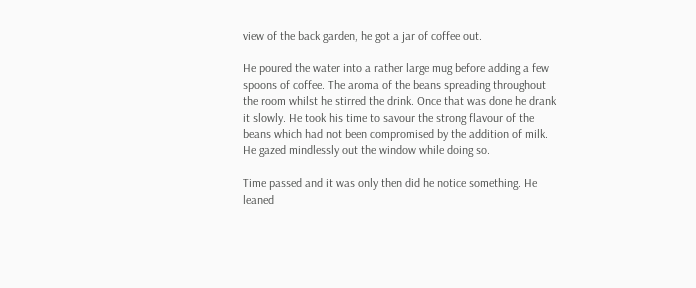view of the back garden, he got a jar of coffee out.

He poured the water into a rather large mug before adding a few spoons of coffee. The aroma of the beans spreading throughout the room whilst he stirred the drink. Once that was done he drank it slowly. He took his time to savour the strong flavour of the beans which had not been compromised by the addition of milk. He gazed mindlessly out the window while doing so.

Time passed and it was only then did he notice something. He leaned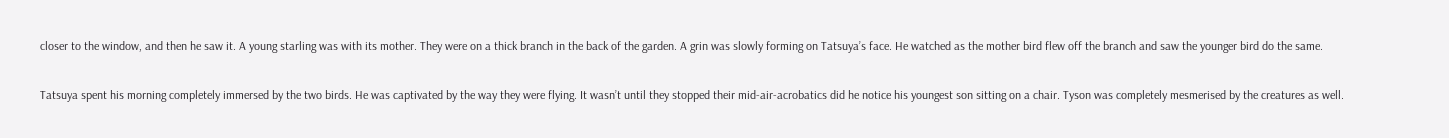closer to the window, and then he saw it. A young starling was with its mother. They were on a thick branch in the back of the garden. A grin was slowly forming on Tatsuya’s face. He watched as the mother bird flew off the branch and saw the younger bird do the same.

Tatsuya spent his morning completely immersed by the two birds. He was captivated by the way they were flying. It wasn’t until they stopped their mid-air-acrobatics did he notice his youngest son sitting on a chair. Tyson was completely mesmerised by the creatures as well.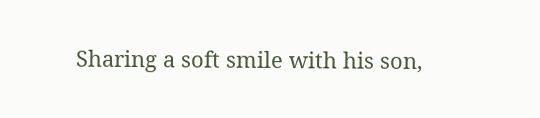Sharing a soft smile with his son,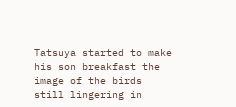Tatsuya started to make his son breakfast the image of the birds still lingering in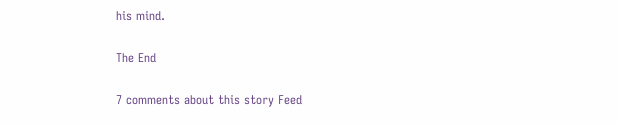his mind.

The End

7 comments about this story Feed